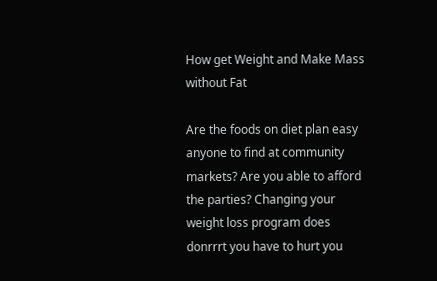How get Weight and Make Mass without Fat

Are the foods on diet plan easy anyone to find at community markets? Are you able to afford the parties? Changing your weight loss program does donrrrt you have to hurt you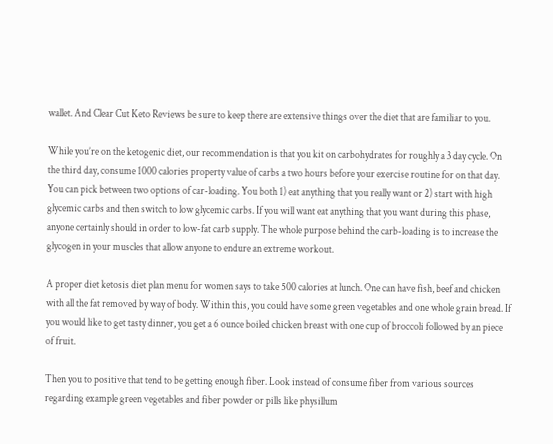wallet. And Clear Cut Keto Reviews be sure to keep there are extensive things over the diet that are familiar to you.

While you’re on the ketogenic diet, our recommendation is that you kit on carbohydrates for roughly a 3 day cycle. On the third day, consume 1000 calories property value of carbs a two hours before your exercise routine for on that day. You can pick between two options of car-loading. You both 1) eat anything that you really want or 2) start with high glycemic carbs and then switch to low glycemic carbs. If you will want eat anything that you want during this phase, anyone certainly should in order to low-fat carb supply. The whole purpose behind the carb-loading is to increase the glycogen in your muscles that allow anyone to endure an extreme workout.

A proper diet ketosis diet plan menu for women says to take 500 calories at lunch. One can have fish, beef and chicken with all the fat removed by way of body. Within this, you could have some green vegetables and one whole grain bread. If you would like to get tasty dinner, you get a 6 ounce boiled chicken breast with one cup of broccoli followed by an piece of fruit.

Then you to positive that tend to be getting enough fiber. Look instead of consume fiber from various sources regarding example green vegetables and fiber powder or pills like physillum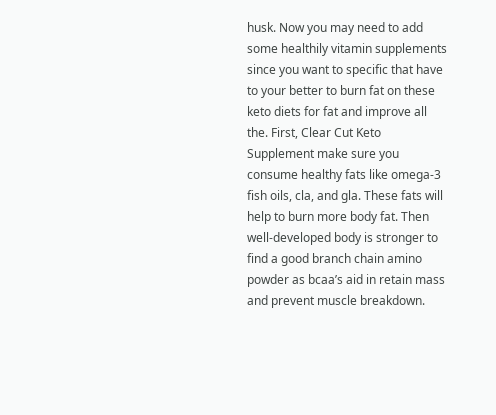husk. Now you may need to add some healthily vitamin supplements since you want to specific that have to your better to burn fat on these keto diets for fat and improve all the. First, Clear Cut Keto Supplement make sure you consume healthy fats like omega-3 fish oils, cla, and gla. These fats will help to burn more body fat. Then well-developed body is stronger to find a good branch chain amino powder as bcaa’s aid in retain mass and prevent muscle breakdown.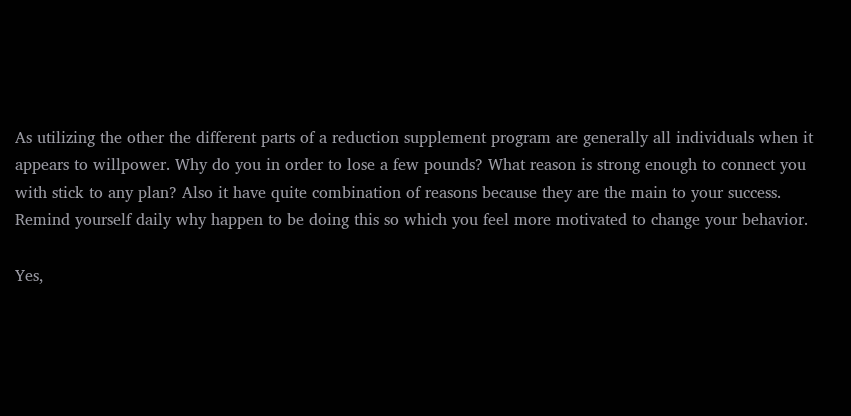As utilizing the other the different parts of a reduction supplement program are generally all individuals when it appears to willpower. Why do you in order to lose a few pounds? What reason is strong enough to connect you with stick to any plan? Also it have quite combination of reasons because they are the main to your success. Remind yourself daily why happen to be doing this so which you feel more motivated to change your behavior.

Yes,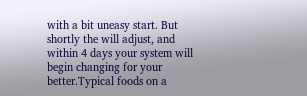with a bit uneasy start. But shortly the will adjust, and within 4 days your system will begin changing for your better.Typical foods on a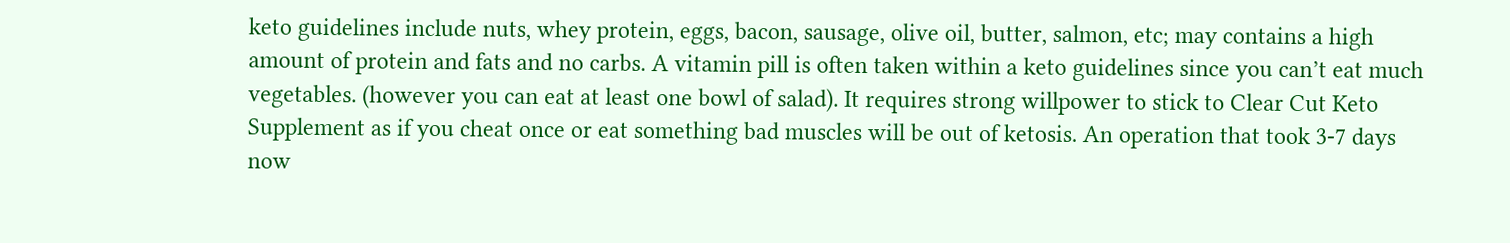keto guidelines include nuts, whey protein, eggs, bacon, sausage, olive oil, butter, salmon, etc; may contains a high amount of protein and fats and no carbs. A vitamin pill is often taken within a keto guidelines since you can’t eat much vegetables. (however you can eat at least one bowl of salad). It requires strong willpower to stick to Clear Cut Keto Supplement as if you cheat once or eat something bad muscles will be out of ketosis. An operation that took 3-7 days now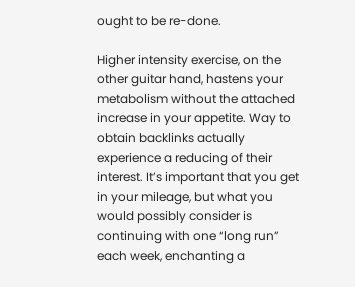ought to be re-done.

Higher intensity exercise, on the other guitar hand, hastens your metabolism without the attached increase in your appetite. Way to obtain backlinks actually experience a reducing of their interest. It’s important that you get in your mileage, but what you would possibly consider is continuing with one “long run” each week, enchanting a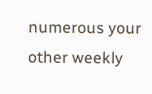numerous your other weekly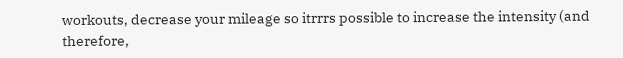workouts, decrease your mileage so itrrrs possible to increase the intensity (and therefore,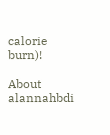calorie burn)!

About alannahbdi